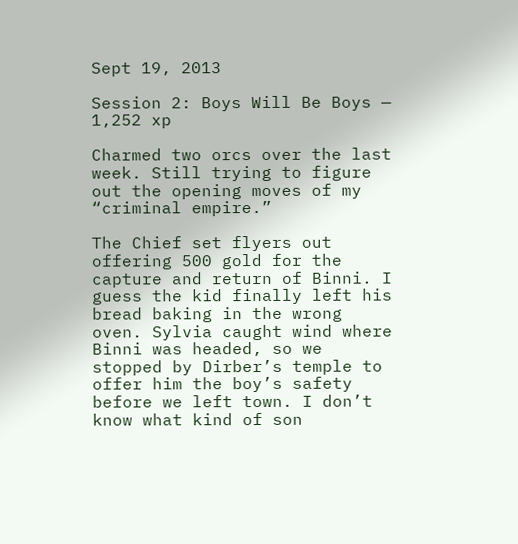Sept 19, 2013

Session 2: Boys Will Be Boys — 1,252 xp

Charmed two orcs over the last week. Still trying to figure out the opening moves of my “criminal empire.”

The Chief set flyers out offering 500 gold for the capture and return of Binni. I guess the kid finally left his bread baking in the wrong oven. Sylvia caught wind where Binni was headed, so we stopped by Dirber’s temple to offer him the boy’s safety before we left town. I don’t know what kind of son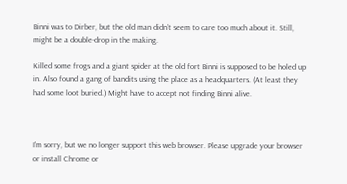Binni was to Dirber, but the old man didn’t seem to care too much about it. Still, might be a double-drop in the making.

Killed some frogs and a giant spider at the old fort Binni is supposed to be holed up in. Also found a gang of bandits using the place as a headquarters. (At least they had some loot buried.) Might have to accept not finding Binni alive.



I'm sorry, but we no longer support this web browser. Please upgrade your browser or install Chrome or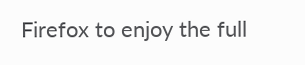Firefox to enjoy the full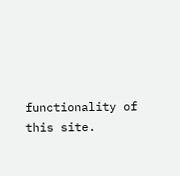functionality of this site.